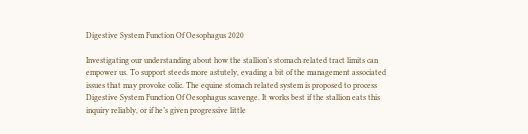Digestive System Function Of Oesophagus 2020

Investigating our understanding about how the stallion’s stomach related tract limits can empower us. To support steeds more astutely, evading a bit of the management associated issues that may provoke colic. The equine stomach related system is proposed to process Digestive System Function Of Oesophagus scavenge. It works best if the stallion eats this inquiry reliably, or if he’s given progressive little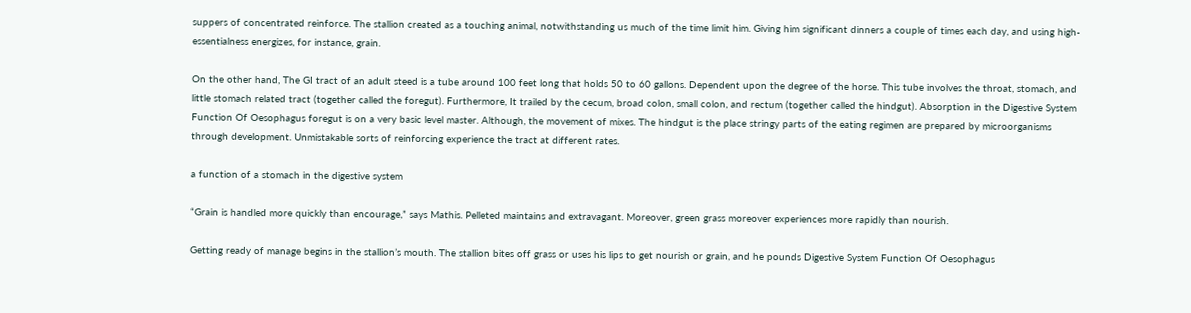suppers of concentrated reinforce. The stallion created as a touching animal, notwithstanding us much of the time limit him. Giving him significant dinners a couple of times each day, and using high-essentialness energizes, for instance, grain.

On the other hand, The GI tract of an adult steed is a tube around 100 feet long that holds 50 to 60 gallons. Dependent upon the degree of the horse. This tube involves the throat, stomach, and little stomach related tract (together called the foregut). Furthermore, It trailed by the cecum, broad colon, small colon, and rectum (together called the hindgut). Absorption in the Digestive System Function Of Oesophagus foregut is on a very basic level master. Although, the movement of mixes. The hindgut is the place stringy parts of the eating regimen are prepared by microorganisms through development. Unmistakable sorts of reinforcing experience the tract at different rates.

a function of a stomach in the digestive system

“Grain is handled more quickly than encourage,” says Mathis. Pelleted maintains and extravagant. Moreover, green grass moreover experiences more rapidly than nourish.

Getting ready of manage begins in the stallion’s mouth. The stallion bites off grass or uses his lips to get nourish or grain, and he pounds Digestive System Function Of Oesophagus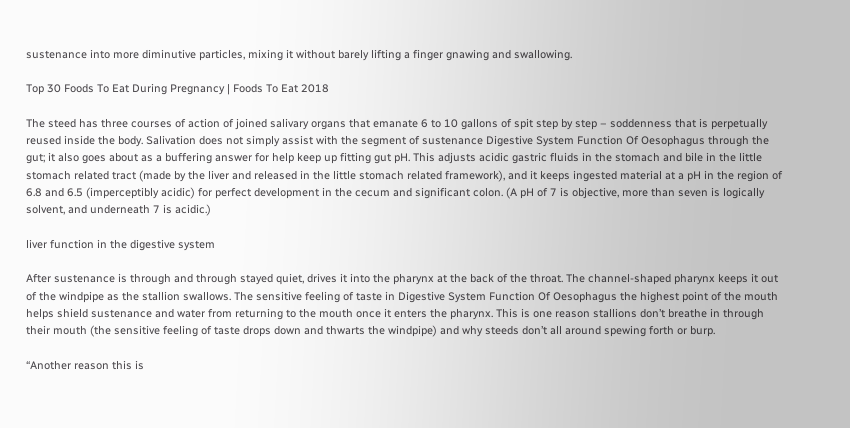sustenance into more diminutive particles, mixing it without barely lifting a finger gnawing and swallowing.

Top 30 Foods To Eat During Pregnancy | Foods To Eat 2018

The steed has three courses of action of joined salivary organs that emanate 6 to 10 gallons of spit step by step – soddenness that is perpetually reused inside the body. Salivation does not simply assist with the segment of sustenance Digestive System Function Of Oesophagus through the gut; it also goes about as a buffering answer for help keep up fitting gut pH. This adjusts acidic gastric fluids in the stomach and bile in the little stomach related tract (made by the liver and released in the little stomach related framework), and it keeps ingested material at a pH in the region of 6.8 and 6.5 (imperceptibly acidic) for perfect development in the cecum and significant colon. (A pH of 7 is objective, more than seven is logically solvent, and underneath 7 is acidic.)

liver function in the digestive system

After sustenance is through and through stayed quiet, drives it into the pharynx at the back of the throat. The channel-shaped pharynx keeps it out of the windpipe as the stallion swallows. The sensitive feeling of taste in Digestive System Function Of Oesophagus the highest point of the mouth helps shield sustenance and water from returning to the mouth once it enters the pharynx. This is one reason stallions don’t breathe in through their mouth (the sensitive feeling of taste drops down and thwarts the windpipe) and why steeds don’t all around spewing forth or burp.

“Another reason this is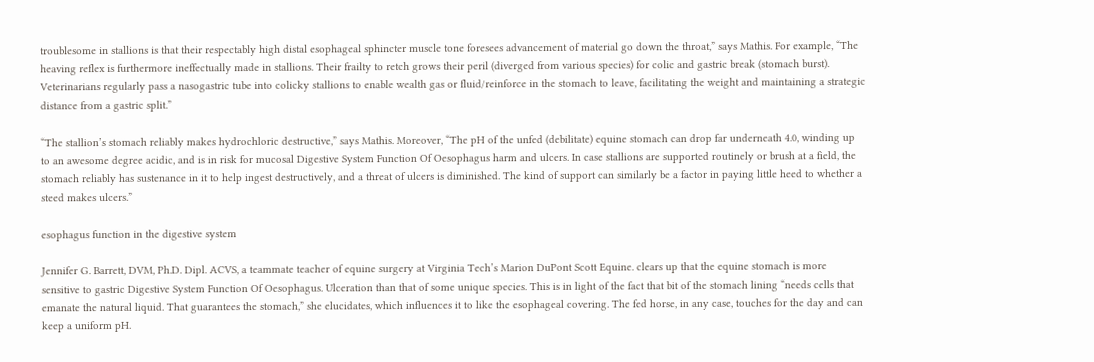troublesome in stallions is that their respectably high distal esophageal sphincter muscle tone foresees advancement of material go down the throat,” says Mathis. For example, “The heaving reflex is furthermore ineffectually made in stallions. Their frailty to retch grows their peril (diverged from various species) for colic and gastric break (stomach burst). Veterinarians regularly pass a nasogastric tube into colicky stallions to enable wealth gas or fluid/reinforce in the stomach to leave, facilitating the weight and maintaining a strategic distance from a gastric split.”

“The stallion’s stomach reliably makes hydrochloric destructive,” says Mathis. Moreover, “The pH of the unfed (debilitate) equine stomach can drop far underneath 4.0, winding up to an awesome degree acidic, and is in risk for mucosal Digestive System Function Of Oesophagus harm and ulcers. In case stallions are supported routinely or brush at a field, the stomach reliably has sustenance in it to help ingest destructively, and a threat of ulcers is diminished. The kind of support can similarly be a factor in paying little heed to whether a steed makes ulcers.”

esophagus function in the digestive system

Jennifer G. Barrett, DVM, Ph.D. Dipl. ACVS, a teammate teacher of equine surgery at Virginia Tech’s Marion DuPont Scott Equine. clears up that the equine stomach is more sensitive to gastric Digestive System Function Of Oesophagus. Ulceration than that of some unique species. This is in light of the fact that bit of the stomach lining “needs cells that emanate the natural liquid. That guarantees the stomach,” she elucidates, which influences it to like the esophageal covering. The fed horse, in any case, touches for the day and can keep a uniform pH.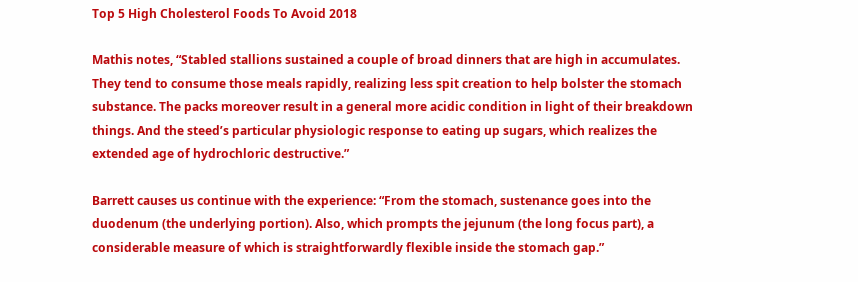Top 5 High Cholesterol Foods To Avoid 2018

Mathis notes, “Stabled stallions sustained a couple of broad dinners that are high in accumulates. They tend to consume those meals rapidly, realizing less spit creation to help bolster the stomach substance. The packs moreover result in a general more acidic condition in light of their breakdown things. And the steed’s particular physiologic response to eating up sugars, which realizes the extended age of hydrochloric destructive.”

Barrett causes us continue with the experience: “From the stomach, sustenance goes into the duodenum (the underlying portion). Also, which prompts the jejunum (the long focus part), a considerable measure of which is straightforwardly flexible inside the stomach gap.”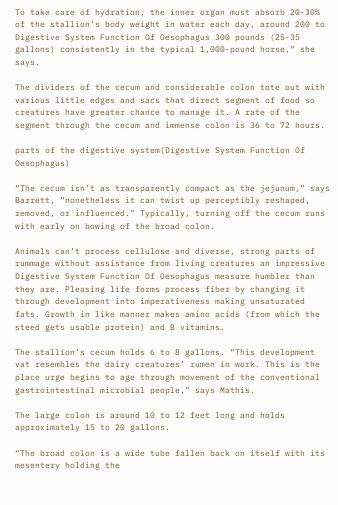To take care of hydration, the inner organ must absorb 20-30% of the stallion’s body weight in water each day, around 200 to Digestive System Function Of Oesophagus 300 pounds (25-35 gallons) consistently in the typical 1,000-pound horse,” she says.

The dividers of the cecum and considerable colon tote out with various little edges and sacs that direct segment of food so creatures have greater chance to manage it. A rate of the segment through the cecum and immense colon is 36 to 72 hours.

parts of the digestive system(Digestive System Function Of Oesophagus)

“The cecum isn’t as transparently compact as the jejunum,” says Barrett, “nonetheless it can twist up perceptibly reshaped, removed, or influenced.” Typically, turning off the cecum runs with early on bowing of the broad colon.

Animals can’t process cellulose and diverse, strong parts of rummage without assistance from living creatures an impressive Digestive System Function Of Oesophagus measure humbler than they are. Pleasing life forms process fiber by changing it through development into imperativeness making unsaturated fats. Growth in like manner makes amino acids (from which the steed gets usable protein) and B vitamins.

The stallion’s cecum holds 6 to 8 gallons. “This development vat resembles the dairy creatures’ rumen in work. This is the place urge begins to age through movement of the conventional gastrointestinal microbial people,” says Mathis.

The large colon is around 10 to 12 feet long and holds approximately 15 to 20 gallons.

“The broad colon is a wide tube fallen back on itself with its mesentery holding the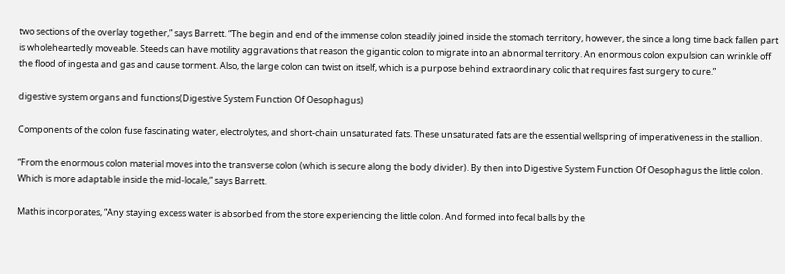two sections of the overlay together,” says Barrett. “The begin and end of the immense colon steadily joined inside the stomach territory, however, the since a long time back fallen part is wholeheartedly moveable. Steeds can have motility aggravations that reason the gigantic colon to migrate into an abnormal territory. An enormous colon expulsion can wrinkle off the flood of ingesta and gas and cause torment. Also, the large colon can twist on itself, which is a purpose behind extraordinary colic that requires fast surgery to cure.”

digestive system organs and functions(Digestive System Function Of Oesophagus)

Components of the colon fuse fascinating water, electrolytes, and short-chain unsaturated fats. These unsaturated fats are the essential wellspring of imperativeness in the stallion.

“From the enormous colon material moves into the transverse colon (which is secure along the body divider). By then into Digestive System Function Of Oesophagus the little colon. Which is more adaptable inside the mid-locale,” says Barrett.

Mathis incorporates, “Any staying excess water is absorbed from the store experiencing the little colon. And formed into fecal balls by the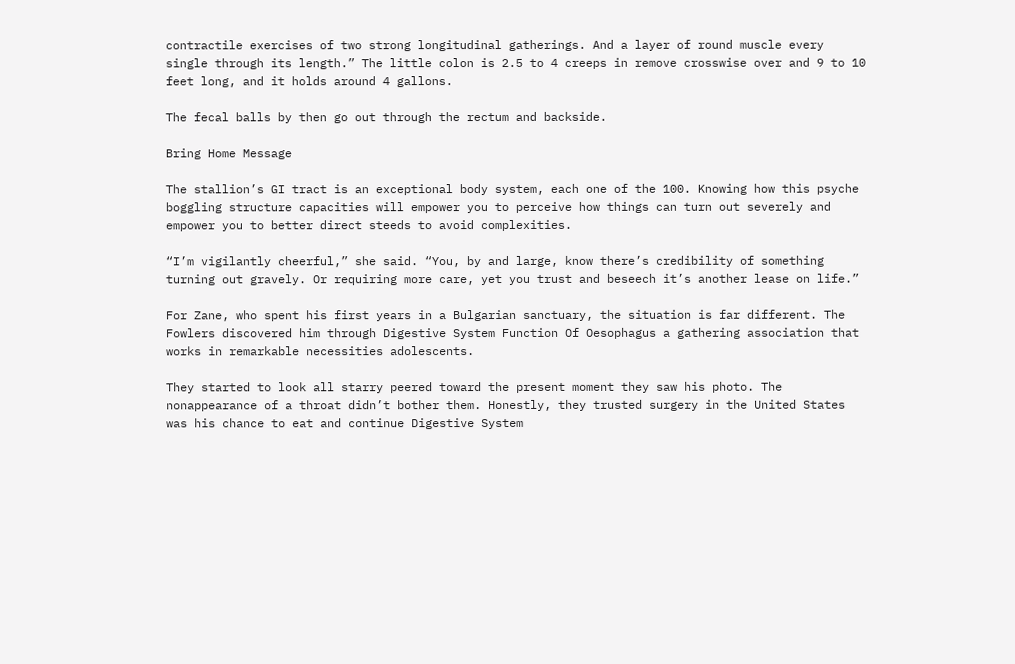contractile exercises of two strong longitudinal gatherings. And a layer of round muscle every single through its length.” The little colon is 2.5 to 4 creeps in remove crosswise over and 9 to 10 feet long, and it holds around 4 gallons.

The fecal balls by then go out through the rectum and backside.

Bring Home Message

The stallion’s GI tract is an exceptional body system, each one of the 100. Knowing how this psyche boggling structure capacities will empower you to perceive how things can turn out severely and empower you to better direct steeds to avoid complexities.

“I’m vigilantly cheerful,” she said. “You, by and large, know there’s credibility of something turning out gravely. Or requiring more care, yet you trust and beseech it’s another lease on life.”

For Zane, who spent his first years in a Bulgarian sanctuary, the situation is far different. The Fowlers discovered him through Digestive System Function Of Oesophagus a gathering association that works in remarkable necessities adolescents.

They started to look all starry peered toward the present moment they saw his photo. The nonappearance of a throat didn’t bother them. Honestly, they trusted surgery in the United States was his chance to eat and continue Digestive System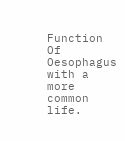Function Of Oesophagus with a more common life.